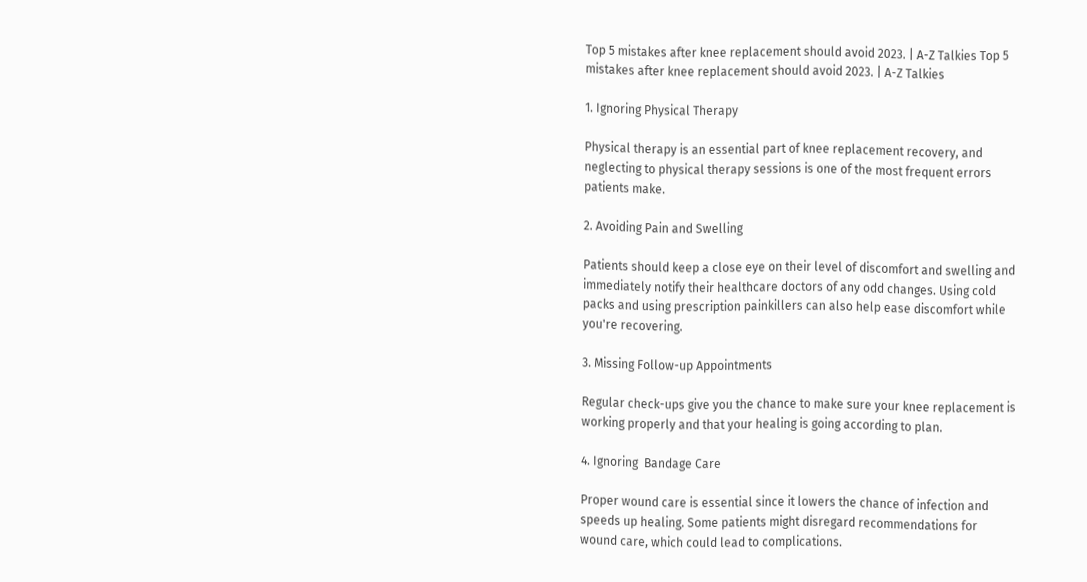Top 5 mistakes after knee replacement should avoid 2023. | A-Z Talkies Top 5 mistakes after knee replacement should avoid 2023. | A-Z Talkies

1. Ignoring Physical Therapy

Physical therapy is an essential part of knee replacement recovery, and neglecting to physical therapy sessions is one of the most frequent errors patients make.

2. Avoiding Pain and Swelling

Patients should keep a close eye on their level of discomfort and swelling and immediately notify their healthcare doctors of any odd changes. Using cold packs and using prescription painkillers can also help ease discomfort while you're recovering.

3. Missing Follow-up Appointments

Regular check-ups give you the chance to make sure your knee replacement is working properly and that your healing is going according to plan.

4. Ignoring  Bandage Care

Proper wound care is essential since it lowers the chance of infection and speeds up healing. Some patients might disregard recommendations for wound care, which could lead to complications.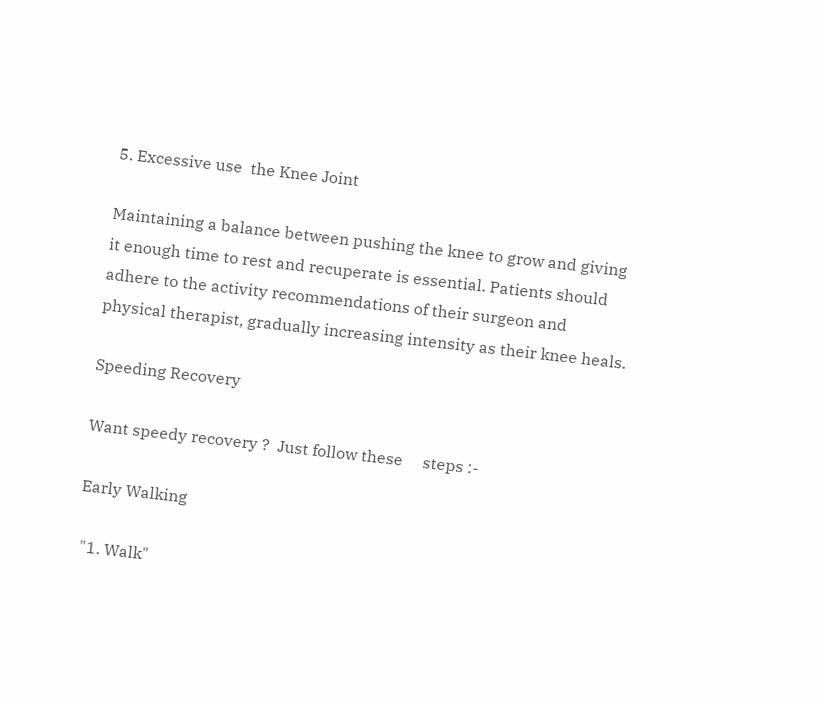5. Excessive use  the Knee Joint

Maintaining a balance between pushing the knee to grow and giving it enough time to rest and recuperate is essential. Patients should adhere to the activity recommendations of their surgeon and physical therapist, gradually increasing intensity as their knee heals.

Speeding Recovery

Want speedy recovery ?  Just follow these     steps :-

Early Walking

 "1. Walk"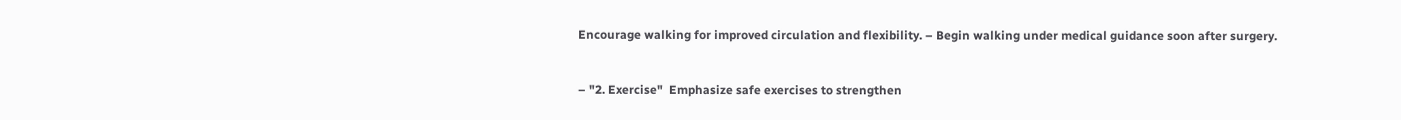Encourage walking for improved circulation and flexibility. – Begin walking under medical guidance soon after surgery.


– "2. Exercise"  Emphasize safe exercises to strengthen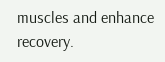muscles and enhance recovery.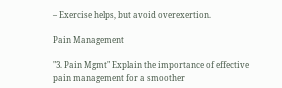– Exercise helps, but avoid overexertion.

Pain Management

"3. Pain Mgmt" Explain the importance of effective pain management for a smoother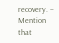recovery. – Mention that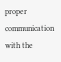proper communication with the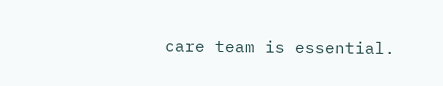care team is essential.